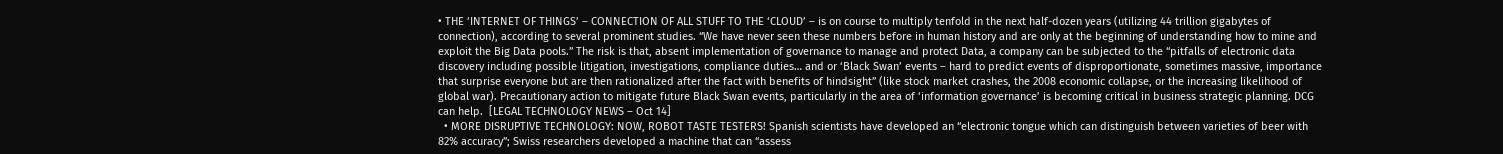• THE ‘INTERNET OF THINGS’ – CONNECTION OF ALL STUFF TO THE ‘CLOUD’ – is on course to multiply tenfold in the next half-dozen years (utilizing 44 trillion gigabytes of connection), according to several prominent studies. “We have never seen these numbers before in human history and are only at the beginning of understanding how to mine and exploit the Big Data pools.” The risk is that, absent implementation of governance to manage and protect Data, a company can be subjected to the “pitfalls of electronic data discovery including possible litigation, investigations, compliance duties… and or ‘Black Swan’ events – hard to predict events of disproportionate, sometimes massive, importance that surprise everyone but are then rationalized after the fact with benefits of hindsight” (like stock market crashes, the 2008 economic collapse, or the increasing likelihood of global war). Precautionary action to mitigate future Black Swan events, particularly in the area of ‘information governance’ is becoming critical in business strategic planning. DCG can help.  [LEGAL TECHNOLOGY NEWS – Oct 14]
  • MORE DISRUPTIVE TECHNOLOGY: NOW, ROBOT TASTE TESTERS! Spanish scientists have developed an “electronic tongue which can distinguish between varieties of beer with 82% accuracy”; Swiss researchers developed a machine that can “assess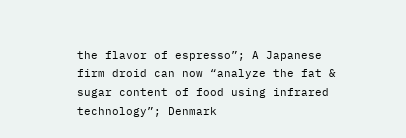the flavor of espresso”; A Japanese firm droid can now “analyze the fat & sugar content of food using infrared technology”; Denmark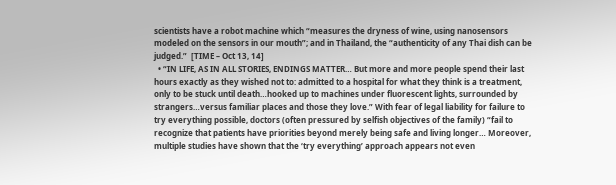scientists have a robot machine which “measures the dryness of wine, using nanosensors modeled on the sensors in our mouth”; and in Thailand, the “authenticity of any Thai dish can be judged.”  [TIME – Oct 13, 14]
  • “IN LIFE, AS IN ALL STORIES, ENDINGS MATTER… But more and more people spend their last hours exactly as they wished not to: admitted to a hospital for what they think is a treatment, only to be stuck until death…hooked up to machines under fluorescent lights, surrounded by strangers…versus familiar places and those they love.” With fear of legal liability for failure to try everything possible, doctors (often pressured by selfish objectives of the family) “fail to recognize that patients have priorities beyond merely being safe and living longer… Moreover, multiple studies have shown that the ‘try everything’ approach appears not even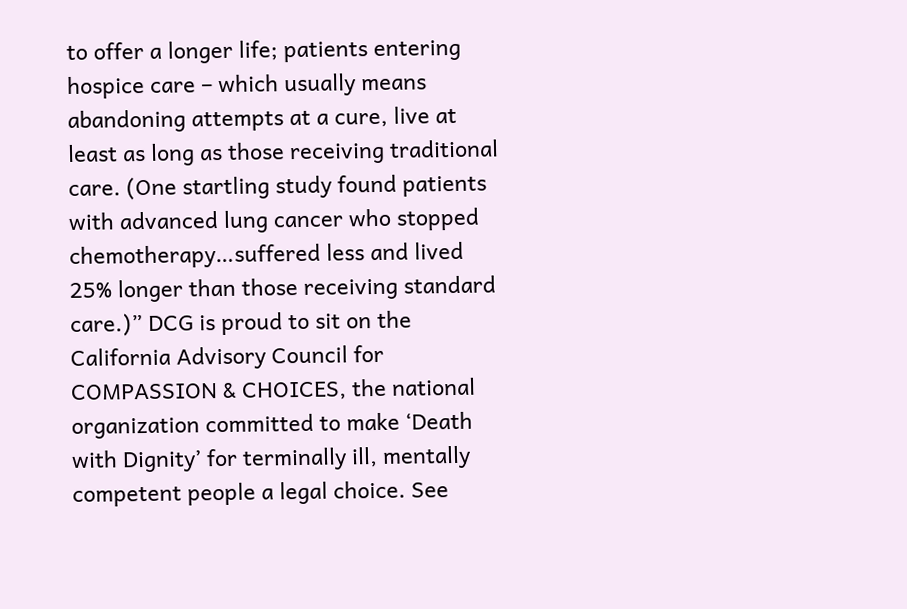to offer a longer life; patients entering hospice care – which usually means abandoning attempts at a cure, live at least as long as those receiving traditional care. (One startling study found patients with advanced lung cancer who stopped chemotherapy…suffered less and lived 25% longer than those receiving standard care.)” DCG is proud to sit on the California Advisory Council for COMPASSION & CHOICES, the national organization committed to make ‘Death with Dignity’ for terminally ill, mentally competent people a legal choice. See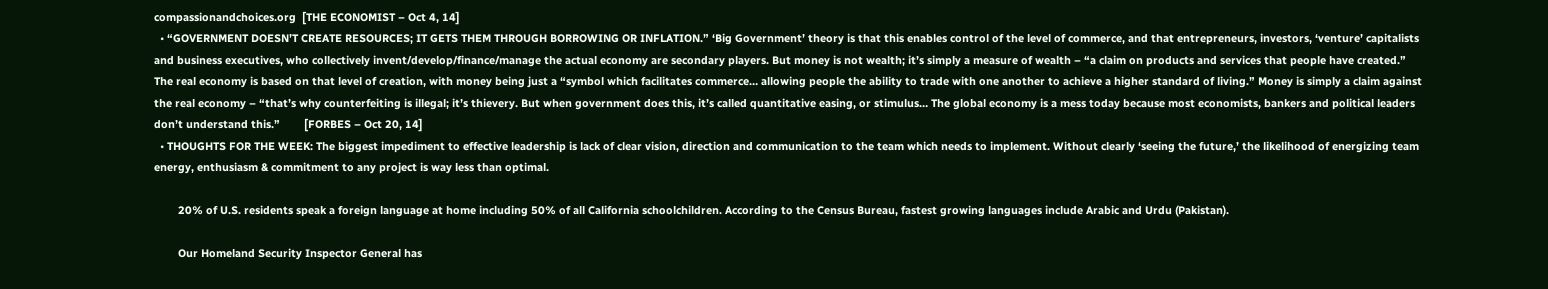compassionandchoices.org  [THE ECONOMIST – Oct 4, 14]
  • “GOVERNMENT DOESN’T CREATE RESOURCES; IT GETS THEM THROUGH BORROWING OR INFLATION.” ‘Big Government’ theory is that this enables control of the level of commerce, and that entrepreneurs, investors, ‘venture’ capitalists and business executives, who collectively invent/develop/finance/manage the actual economy are secondary players. But money is not wealth; it’s simply a measure of wealth – “a claim on products and services that people have created.”  The real economy is based on that level of creation, with money being just a “symbol which facilitates commerce… allowing people the ability to trade with one another to achieve a higher standard of living.” Money is simply a claim against the real economy – “that’s why counterfeiting is illegal; it’s thievery. But when government does this, it’s called quantitative easing, or stimulus… The global economy is a mess today because most economists, bankers and political leaders don’t understand this.”        [FORBES – Oct 20, 14]
  • THOUGHTS FOR THE WEEK: The biggest impediment to effective leadership is lack of clear vision, direction and communication to the team which needs to implement. Without clearly ‘seeing the future,’ the likelihood of energizing team energy, enthusiasm & commitment to any project is way less than optimal.

        20% of U.S. residents speak a foreign language at home including 50% of all California schoolchildren. According to the Census Bureau, fastest growing languages include Arabic and Urdu (Pakistan).

        Our Homeland Security Inspector General has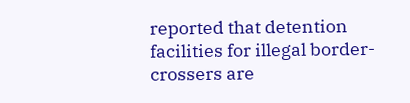reported that detention facilities for illegal border-crossers are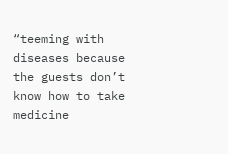“teeming with diseases because the guests don’t know how to take medicine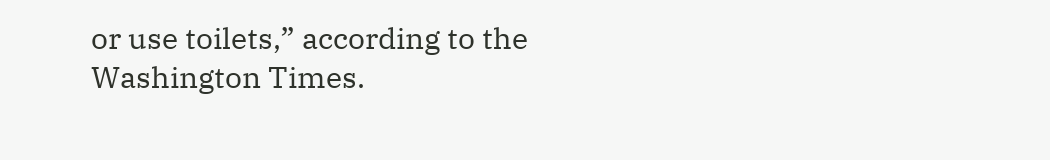or use toilets,” according to the Washington Times.